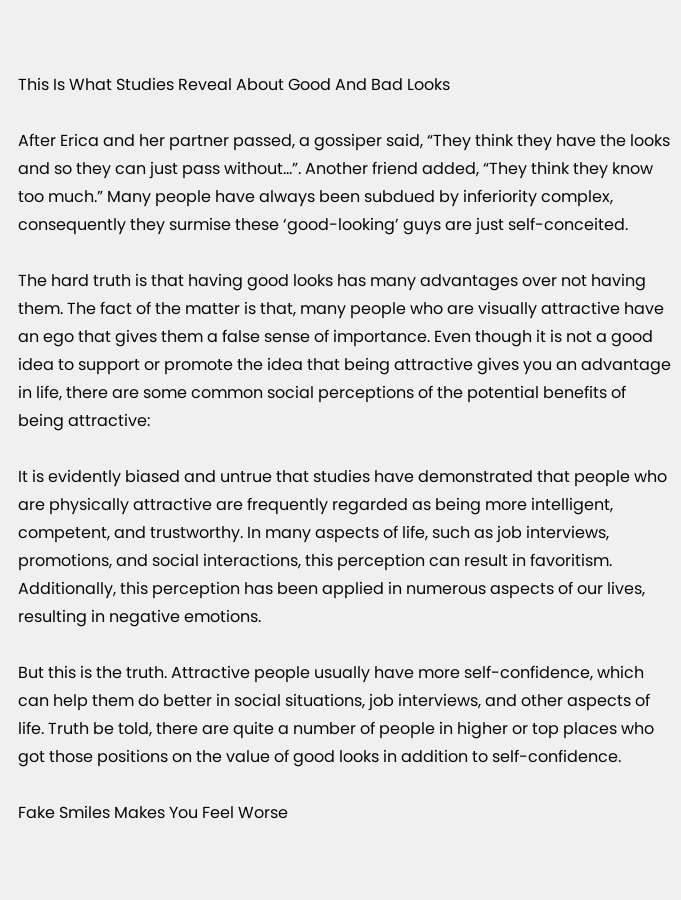This Is What Studies Reveal About Good And Bad Looks

After Erica and her partner passed, a gossiper said, “They think they have the looks and so they can just pass without…”. Another friend added, “They think they know too much.” Many people have always been subdued by inferiority complex, consequently they surmise these ‘good-looking’ guys are just self-conceited.

The hard truth is that having good looks has many advantages over not having them. The fact of the matter is that, many people who are visually attractive have an ego that gives them a false sense of importance. Even though it is not a good idea to support or promote the idea that being attractive gives you an advantage in life, there are some common social perceptions of the potential benefits of being attractive:

It is evidently biased and untrue that studies have demonstrated that people who are physically attractive are frequently regarded as being more intelligent, competent, and trustworthy. In many aspects of life, such as job interviews, promotions, and social interactions, this perception can result in favoritism. Additionally, this perception has been applied in numerous aspects of our lives, resulting in negative emotions.

But this is the truth. Attractive people usually have more self-confidence, which can help them do better in social situations, job interviews, and other aspects of life. Truth be told, there are quite a number of people in higher or top places who got those positions on the value of good looks in addition to self-confidence.

Fake Smiles Makes You Feel Worse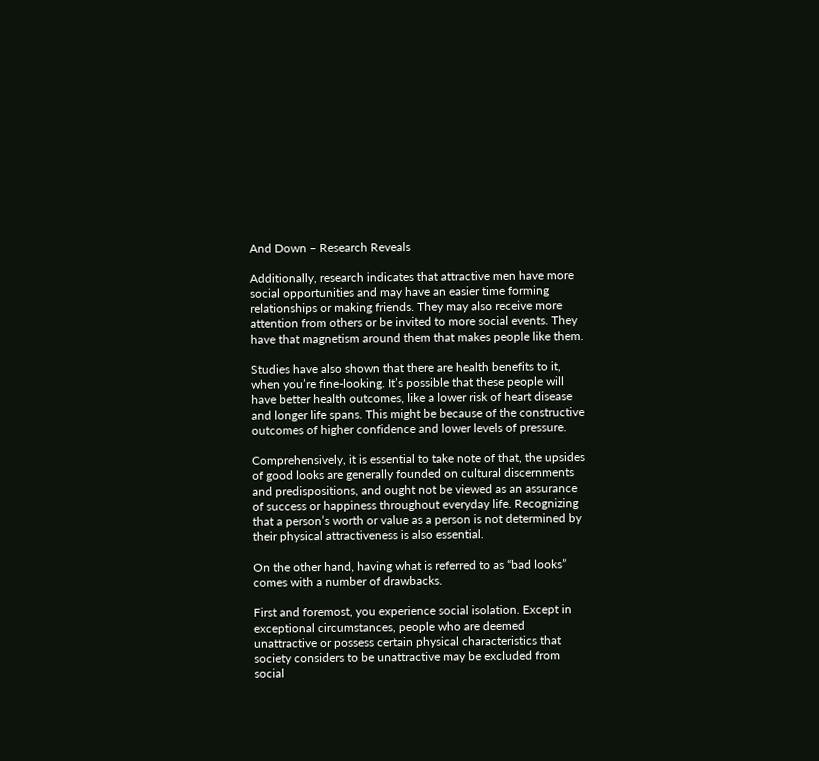And Down – Research Reveals

Additionally, research indicates that attractive men have more social opportunities and may have an easier time forming relationships or making friends. They may also receive more attention from others or be invited to more social events. They have that magnetism around them that makes people like them.

Studies have also shown that there are health benefits to it, when you’re fine-looking. It’s possible that these people will have better health outcomes, like a lower risk of heart disease and longer life spans. This might be because of the constructive outcomes of higher confidence and lower levels of pressure.

Comprehensively, it is essential to take note of that, the upsides of good looks are generally founded on cultural discernments and predispositions, and ought not be viewed as an assurance of success or happiness throughout everyday life. Recognizing that a person’s worth or value as a person is not determined by their physical attractiveness is also essential.

On the other hand, having what is referred to as “bad looks” comes with a number of drawbacks.

First and foremost, you experience social isolation. Except in exceptional circumstances, people who are deemed unattractive or possess certain physical characteristics that society considers to be unattractive may be excluded from social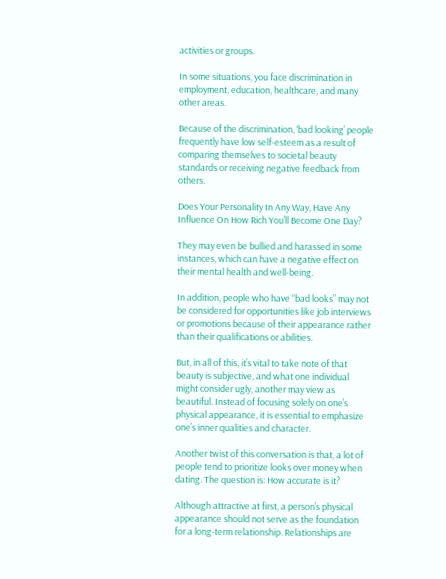activities or groups.

In some situations, you face discrimination in employment, education, healthcare, and many other areas.

Because of the discrimination, ‘bad looking’ people frequently have low self-esteem as a result of comparing themselves to societal beauty standards or receiving negative feedback from others.

Does Your Personality In Any Way, Have Any Influence On How Rich You’ll Become One Day?

They may even be bullied and harassed in some instances, which can have a negative effect on their mental health and well-being.

In addition, people who have “bad looks” may not be considered for opportunities like job interviews or promotions because of their appearance rather than their qualifications or abilities.

But, in all of this, it’s vital to take note of that beauty is subjective, and what one individual might consider ugly, another may view as beautiful. Instead of focusing solely on one’s physical appearance, it is essential to emphasize one’s inner qualities and character.

Another twist of this conversation is that, a lot of people tend to prioritize looks over money when dating. The question is: How accurate is it?

Although attractive at first, a person’s physical appearance should not serve as the foundation for a long-term relationship. Relationships are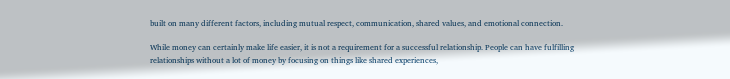built on many different factors, including mutual respect, communication, shared values, and emotional connection.

While money can certainly make life easier, it is not a requirement for a successful relationship. People can have fulfilling relationships without a lot of money by focusing on things like shared experiences,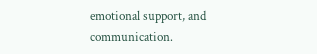emotional support, and communication.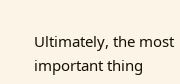Ultimately, the most important thing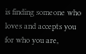is finding someone who loves and accepts you for who you are,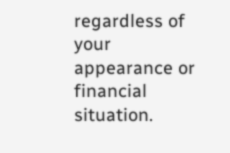regardless of your appearance or financial situation.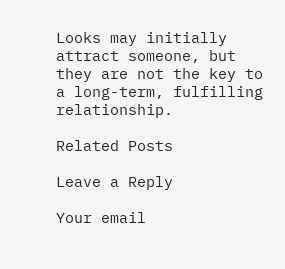Looks may initially attract someone, but they are not the key to a long-term, fulfilling relationship.

Related Posts

Leave a Reply

Your email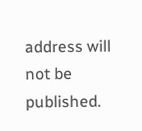address will not be published.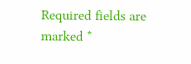Required fields are marked *